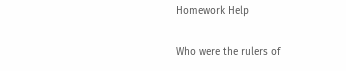Homework Help

Who were the rulers of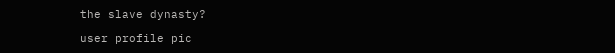the slave dynasty?

user profile pic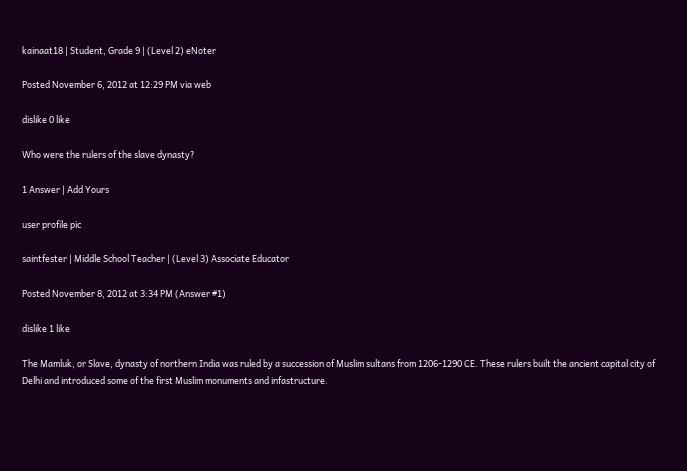kainaat18 | Student, Grade 9 | (Level 2) eNoter

Posted November 6, 2012 at 12:29 PM via web

dislike 0 like

Who were the rulers of the slave dynasty?

1 Answer | Add Yours

user profile pic

saintfester | Middle School Teacher | (Level 3) Associate Educator

Posted November 8, 2012 at 3:34 PM (Answer #1)

dislike 1 like

The Mamluk, or Slave, dynasty of northern India was ruled by a succession of Muslim sultans from 1206-1290 CE. These rulers built the ancient capital city of Delhi and introduced some of the first Muslim monuments and infastructure.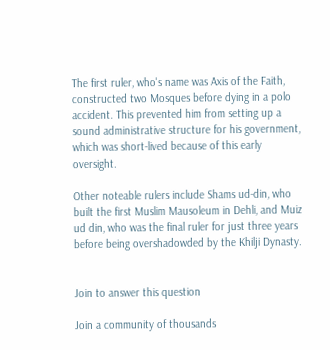The first ruler, who's name was Axis of the Faith, constructed two Mosques before dying in a polo accident. This prevented him from setting up a sound administrative structure for his government, which was short-lived because of this early oversight.

Other noteable rulers include Shams ud-din, who built the first Muslim Mausoleum in Dehli, and Muiz ud din, who was the final ruler for just three years before being overshadowded by the Khilji Dynasty.


Join to answer this question

Join a community of thousands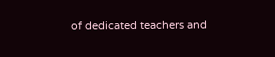of dedicated teachers and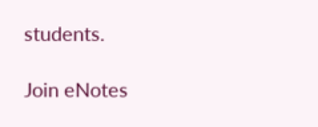students.

Join eNotes